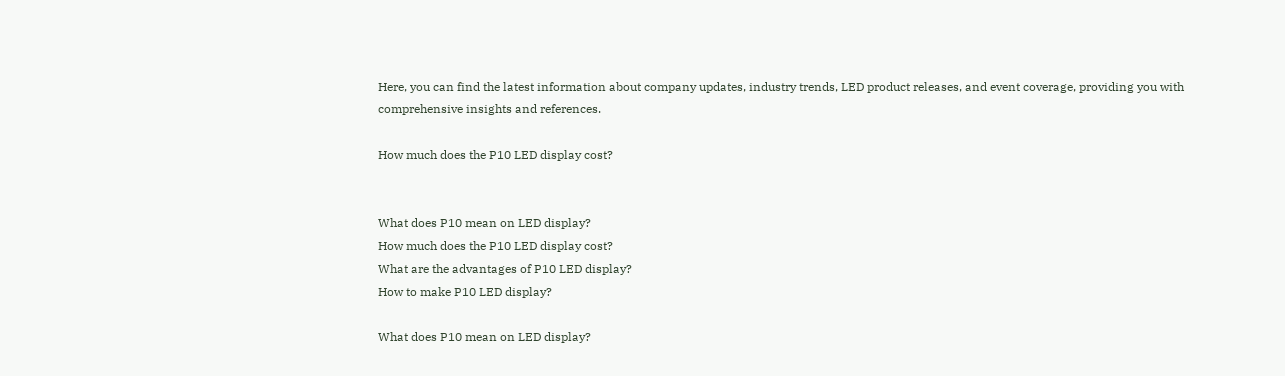Here, you can find the latest information about company updates, industry trends, LED product releases, and event coverage, providing you with comprehensive insights and references.

How much does the P10 LED display cost?


What does P10 mean on LED display?
How much does the P10 LED display cost?
What are the advantages of P10 LED display?
How to make P10 LED display?

What does P10 mean on LED display?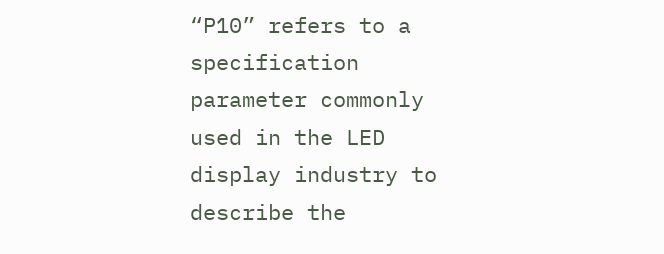“P10” refers to a specification parameter commonly used in the LED display industry to describe the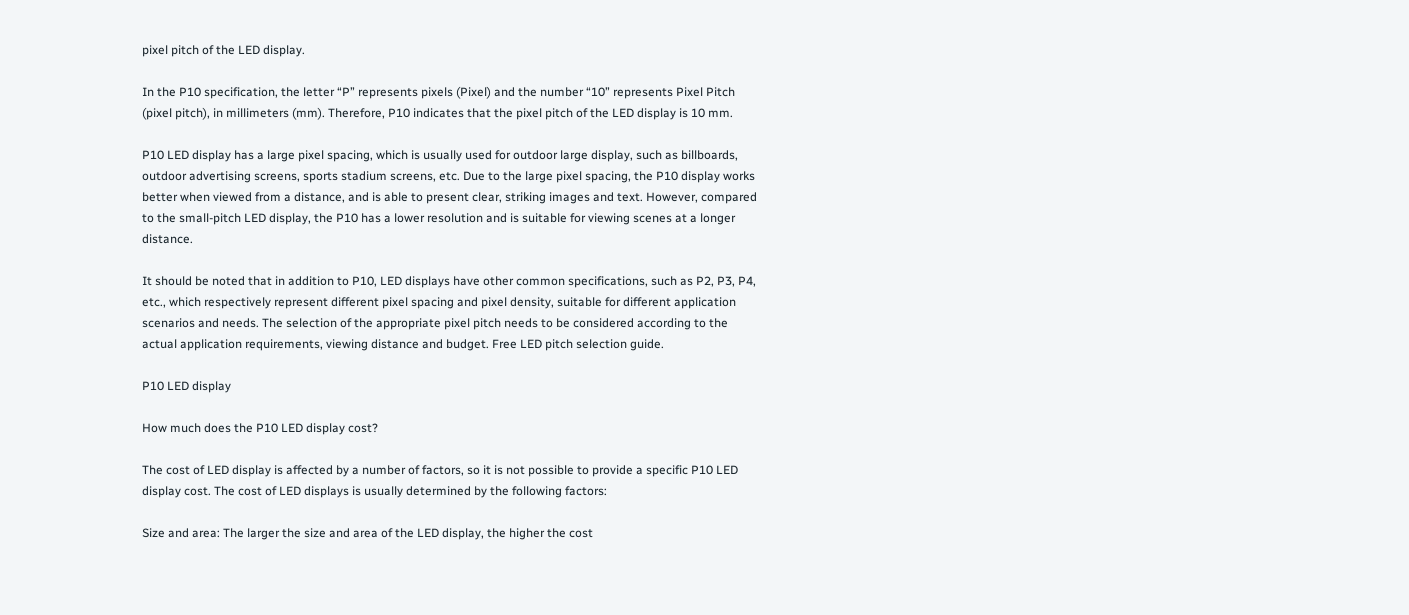pixel pitch of the LED display.

In the P10 specification, the letter “P” represents pixels (Pixel) and the number “10” represents Pixel Pitch (pixel pitch), in millimeters (mm). Therefore, P10 indicates that the pixel pitch of the LED display is 10 mm.

P10 LED display has a large pixel spacing, which is usually used for outdoor large display, such as billboards, outdoor advertising screens, sports stadium screens, etc. Due to the large pixel spacing, the P10 display works better when viewed from a distance, and is able to present clear, striking images and text. However, compared to the small-pitch LED display, the P10 has a lower resolution and is suitable for viewing scenes at a longer distance.

It should be noted that in addition to P10, LED displays have other common specifications, such as P2, P3, P4, etc., which respectively represent different pixel spacing and pixel density, suitable for different application scenarios and needs. The selection of the appropriate pixel pitch needs to be considered according to the actual application requirements, viewing distance and budget. Free LED pitch selection guide.

P10 LED display

How much does the P10 LED display cost?

The cost of LED display is affected by a number of factors, so it is not possible to provide a specific P10 LED display cost. The cost of LED displays is usually determined by the following factors:

Size and area: The larger the size and area of the LED display, the higher the cost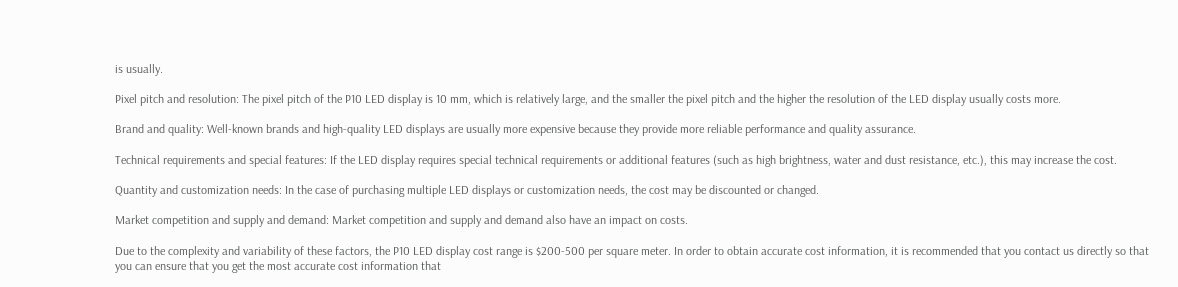is usually.

Pixel pitch and resolution: The pixel pitch of the P10 LED display is 10 mm, which is relatively large, and the smaller the pixel pitch and the higher the resolution of the LED display usually costs more.

Brand and quality: Well-known brands and high-quality LED displays are usually more expensive because they provide more reliable performance and quality assurance.

Technical requirements and special features: If the LED display requires special technical requirements or additional features (such as high brightness, water and dust resistance, etc.), this may increase the cost.

Quantity and customization needs: In the case of purchasing multiple LED displays or customization needs, the cost may be discounted or changed.

Market competition and supply and demand: Market competition and supply and demand also have an impact on costs.

Due to the complexity and variability of these factors, the P10 LED display cost range is $200-500 per square meter. In order to obtain accurate cost information, it is recommended that you contact us directly so that you can ensure that you get the most accurate cost information that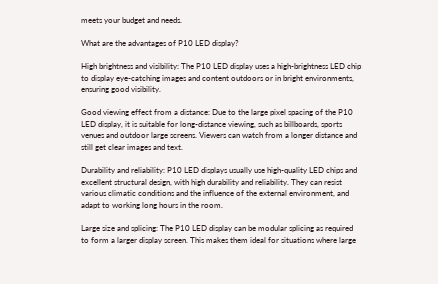meets your budget and needs.

What are the advantages of P10 LED display?

High brightness and visibility: The P10 LED display uses a high-brightness LED chip to display eye-catching images and content outdoors or in bright environments, ensuring good visibility.

Good viewing effect from a distance: Due to the large pixel spacing of the P10 LED display, it is suitable for long-distance viewing, such as billboards, sports venues and outdoor large screens. Viewers can watch from a longer distance and still get clear images and text.

Durability and reliability: P10 LED displays usually use high-quality LED chips and excellent structural design, with high durability and reliability. They can resist various climatic conditions and the influence of the external environment, and adapt to working long hours in the room.

Large size and splicing: The P10 LED display can be modular splicing as required to form a larger display screen. This makes them ideal for situations where large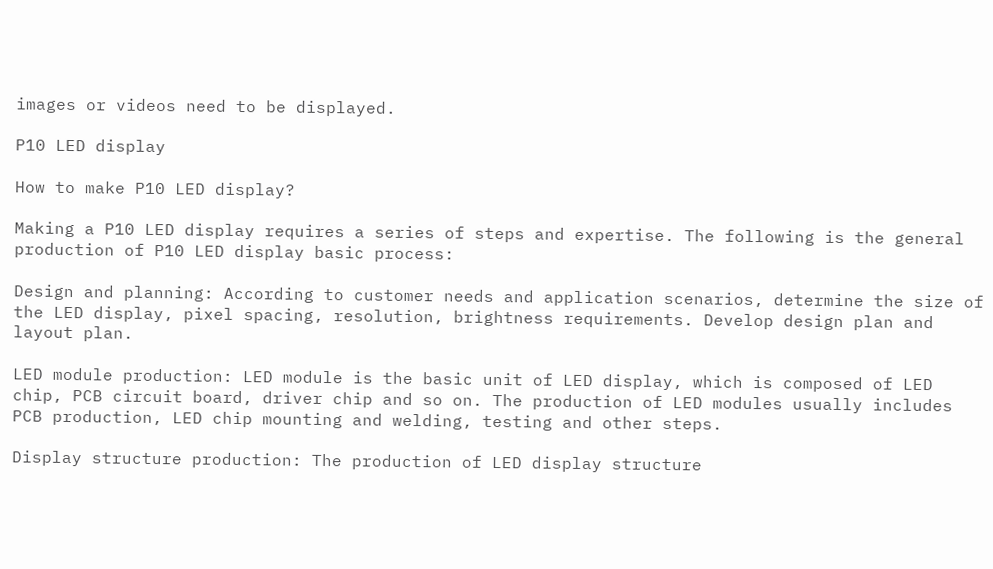images or videos need to be displayed.

P10 LED display

How to make P10 LED display?

Making a P10 LED display requires a series of steps and expertise. The following is the general production of P10 LED display basic process:

Design and planning: According to customer needs and application scenarios, determine the size of the LED display, pixel spacing, resolution, brightness requirements. Develop design plan and layout plan.

LED module production: LED module is the basic unit of LED display, which is composed of LED chip, PCB circuit board, driver chip and so on. The production of LED modules usually includes PCB production, LED chip mounting and welding, testing and other steps.

Display structure production: The production of LED display structure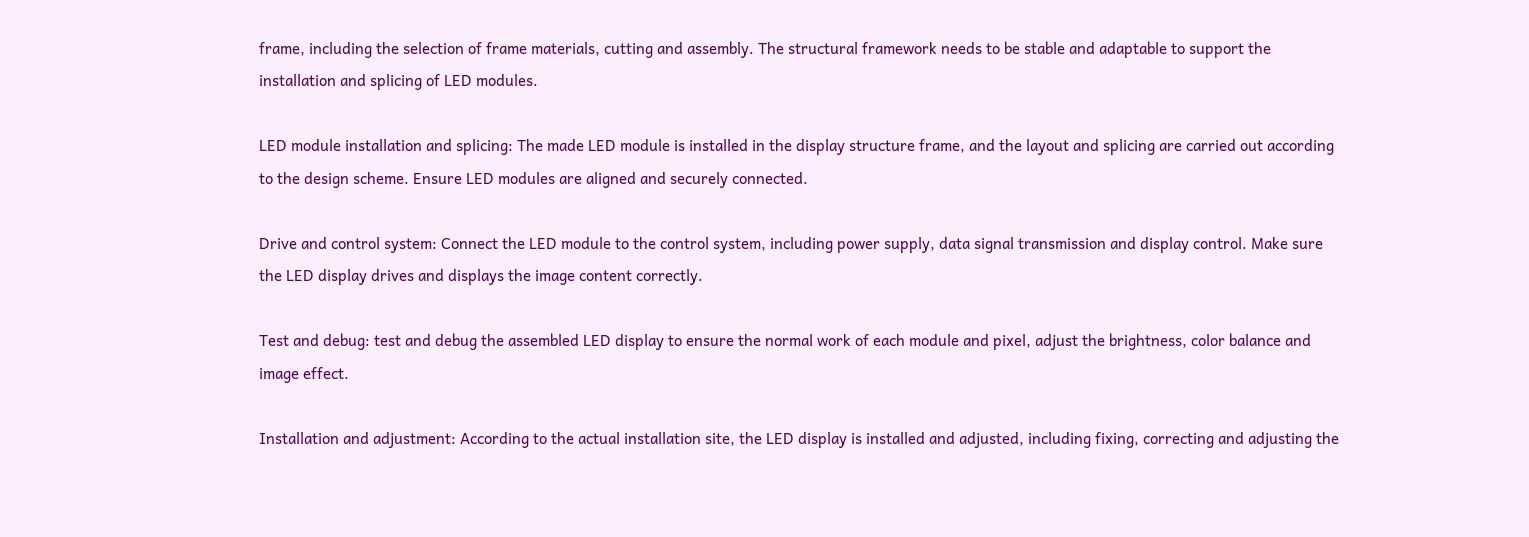frame, including the selection of frame materials, cutting and assembly. The structural framework needs to be stable and adaptable to support the installation and splicing of LED modules.

LED module installation and splicing: The made LED module is installed in the display structure frame, and the layout and splicing are carried out according to the design scheme. Ensure LED modules are aligned and securely connected.

Drive and control system: Connect the LED module to the control system, including power supply, data signal transmission and display control. Make sure the LED display drives and displays the image content correctly.

Test and debug: test and debug the assembled LED display to ensure the normal work of each module and pixel, adjust the brightness, color balance and image effect.

Installation and adjustment: According to the actual installation site, the LED display is installed and adjusted, including fixing, correcting and adjusting the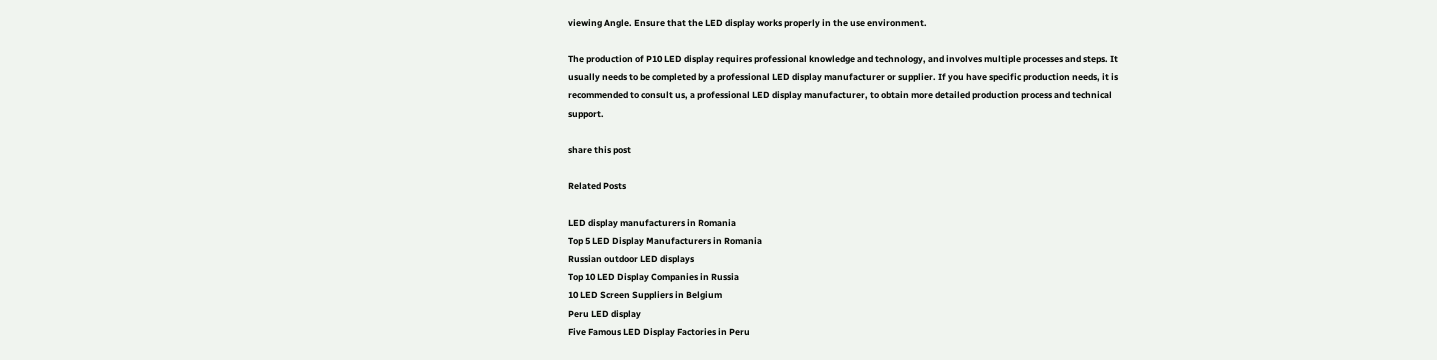viewing Angle. Ensure that the LED display works properly in the use environment.

The production of P10 LED display requires professional knowledge and technology, and involves multiple processes and steps. It usually needs to be completed by a professional LED display manufacturer or supplier. If you have specific production needs, it is recommended to consult us, a professional LED display manufacturer, to obtain more detailed production process and technical support.

share this post

Related Posts

LED display manufacturers in Romania
Top 5 LED Display Manufacturers in Romania
Russian outdoor LED displays
Top 10 LED Display Companies in Russia
10 LED Screen Suppliers in Belgium
Peru LED display
Five Famous LED Display Factories in Peru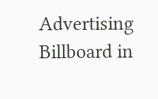Advertising Billboard in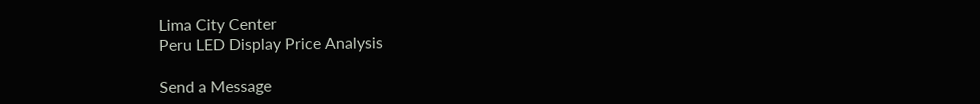Lima City Center
Peru LED Display Price Analysis

Send a Message